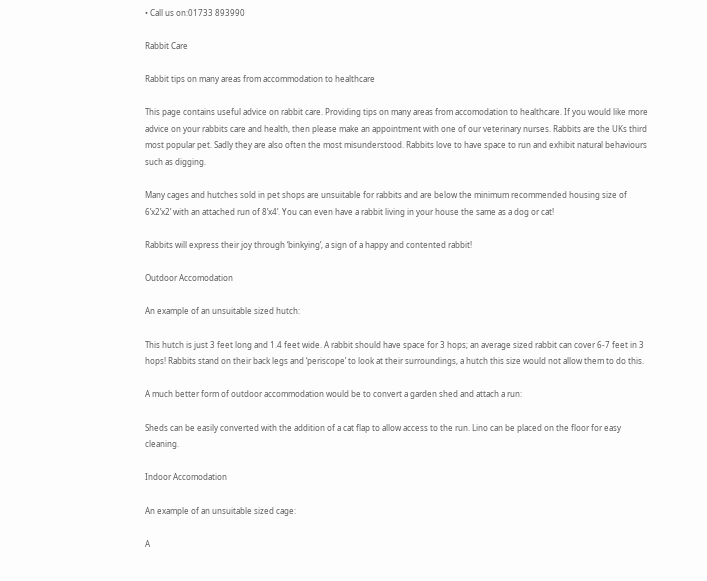• Call us on:01733 893990

Rabbit Care

Rabbit tips on many areas from accommodation to healthcare

This page contains useful advice on rabbit care. Providing tips on many areas from accomodation to healthcare. If you would like more advice on your rabbits care and health, then please make an appointment with one of our veterinary nurses. Rabbits are the UKs third most popular pet. Sadly they are also often the most misunderstood. Rabbits love to have space to run and exhibit natural behaviours such as digging.

Many cages and hutches sold in pet shops are unsuitable for rabbits and are below the minimum recommended housing size of 6’x2’x2’ with an attached run of 8’x4’. You can even have a rabbit living in your house the same as a dog or cat!

Rabbits will express their joy through ‘binkying’, a sign of a happy and contented rabbit!

Outdoor Accomodation

An example of an unsuitable sized hutch:

This hutch is just 3 feet long and 1.4 feet wide. A rabbit should have space for 3 hops; an average sized rabbit can cover 6-7 feet in 3 hops! Rabbits stand on their back legs and ‘periscope’ to look at their surroundings, a hutch this size would not allow them to do this.

A much better form of outdoor accommodation would be to convert a garden shed and attach a run:

Sheds can be easily converted with the addition of a cat flap to allow access to the run. Lino can be placed on the floor for easy cleaning.

Indoor Accomodation

An example of an unsuitable sized cage:

A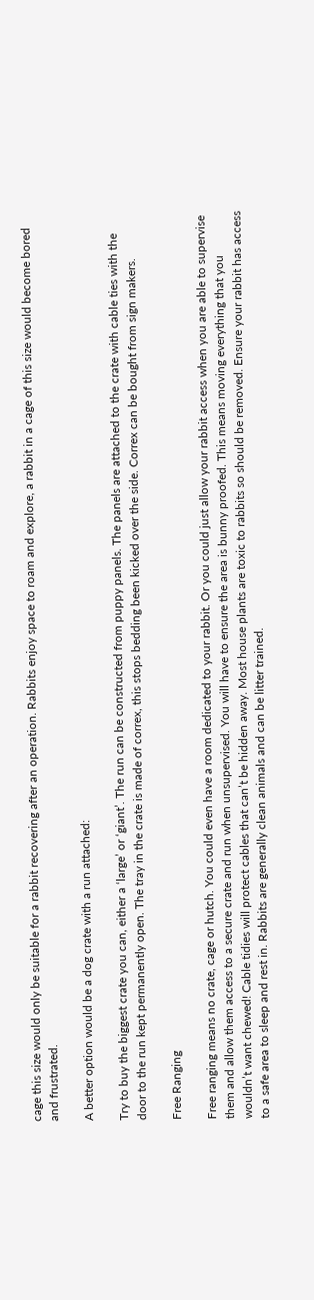cage this size would only be suitable for a rabbit recovering after an operation. Rabbits enjoy space to roam and explore, a rabbit in a cage of this size would become bored and frustrated.

A better option would be a dog crate with a run attached:

Try to buy the biggest crate you can, either a ‘large’ or ‘giant’. The run can be constructed from puppy panels. The panels are attached to the crate with cable ties with the door to the run kept permanently open. The tray in the crate is made of correx, this stops bedding been kicked over the side. Correx can be bought from sign makers.

Free Ranging

Free ranging means no crate, cage or hutch. You could even have a room dedicated to your rabbit. Or you could just allow your rabbit access when you are able to supervise them and allow them access to a secure crate and run when unsupervised. You will have to ensure the area is bunny proofed. This means moving everything that you wouldn’t want chewed! Cable tidies will protect cables that can’t be hidden away. Most house plants are toxic to rabbits so should be removed. Ensure your rabbit has access to a safe area to sleep and rest in. Rabbits are generally clean animals and can be litter trained.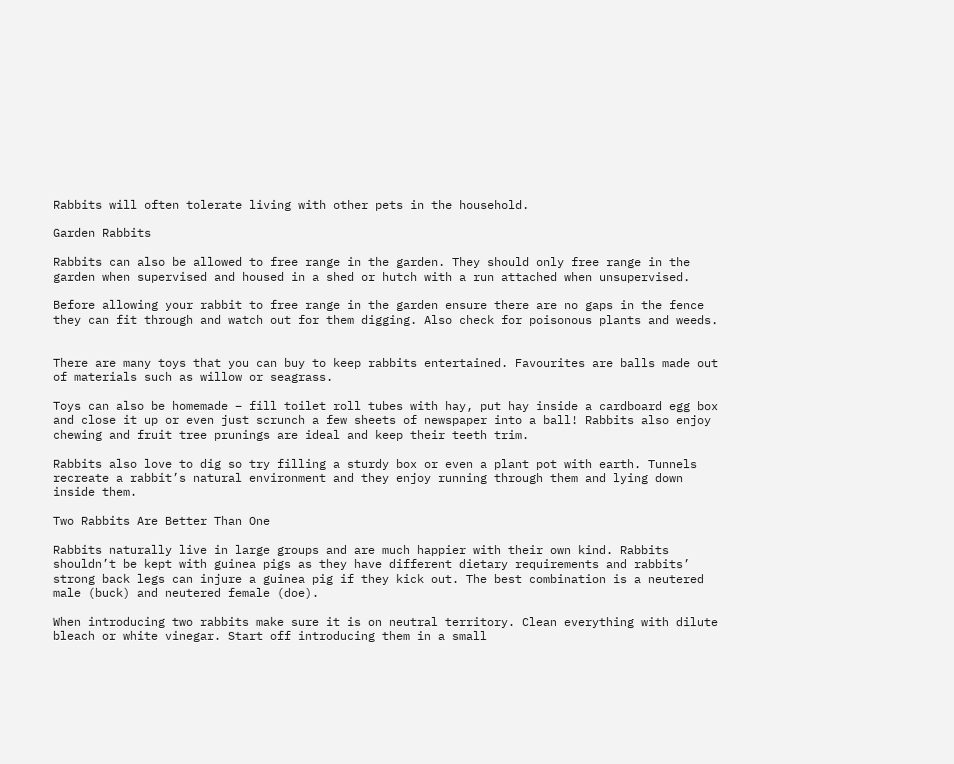Rabbits will often tolerate living with other pets in the household.

Garden Rabbits

Rabbits can also be allowed to free range in the garden. They should only free range in the garden when supervised and housed in a shed or hutch with a run attached when unsupervised.

Before allowing your rabbit to free range in the garden ensure there are no gaps in the fence they can fit through and watch out for them digging. Also check for poisonous plants and weeds.


There are many toys that you can buy to keep rabbits entertained. Favourites are balls made out of materials such as willow or seagrass.

Toys can also be homemade – fill toilet roll tubes with hay, put hay inside a cardboard egg box and close it up or even just scrunch a few sheets of newspaper into a ball! Rabbits also enjoy chewing and fruit tree prunings are ideal and keep their teeth trim.

Rabbits also love to dig so try filling a sturdy box or even a plant pot with earth. Tunnels recreate a rabbit’s natural environment and they enjoy running through them and lying down inside them.

Two Rabbits Are Better Than One

Rabbits naturally live in large groups and are much happier with their own kind. Rabbits shouldn’t be kept with guinea pigs as they have different dietary requirements and rabbits’ strong back legs can injure a guinea pig if they kick out. The best combination is a neutered male (buck) and neutered female (doe).

When introducing two rabbits make sure it is on neutral territory. Clean everything with dilute bleach or white vinegar. Start off introducing them in a small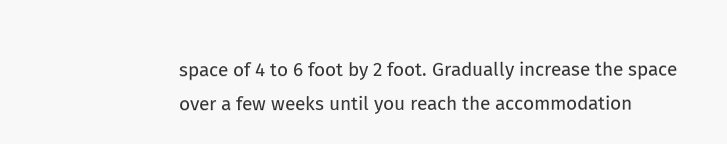space of 4 to 6 foot by 2 foot. Gradually increase the space over a few weeks until you reach the accommodation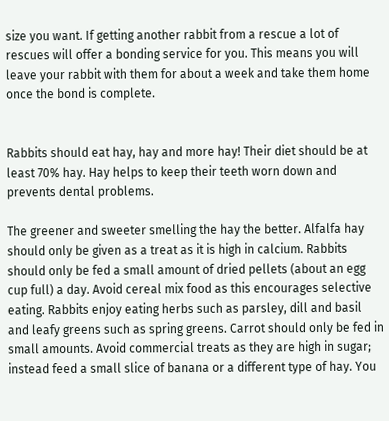size you want. If getting another rabbit from a rescue a lot of rescues will offer a bonding service for you. This means you will leave your rabbit with them for about a week and take them home once the bond is complete.


Rabbits should eat hay, hay and more hay! Their diet should be at least 70% hay. Hay helps to keep their teeth worn down and prevents dental problems.

The greener and sweeter smelling the hay the better. Alfalfa hay should only be given as a treat as it is high in calcium. Rabbits should only be fed a small amount of dried pellets (about an egg cup full) a day. Avoid cereal mix food as this encourages selective eating. Rabbits enjoy eating herbs such as parsley, dill and basil and leafy greens such as spring greens. Carrot should only be fed in small amounts. Avoid commercial treats as they are high in sugar; instead feed a small slice of banana or a different type of hay. You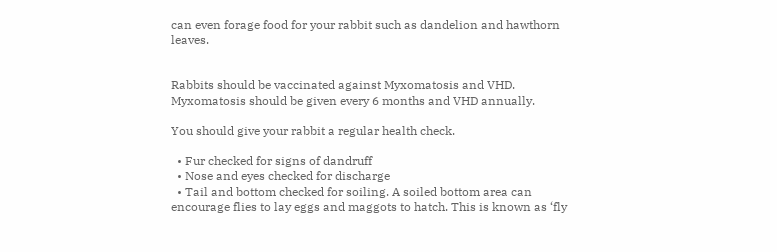can even forage food for your rabbit such as dandelion and hawthorn leaves.


Rabbits should be vaccinated against Myxomatosis and VHD. Myxomatosis should be given every 6 months and VHD annually.

You should give your rabbit a regular health check.

  • Fur checked for signs of dandruff
  • Nose and eyes checked for discharge
  • Tail and bottom checked for soiling. A soiled bottom area can encourage flies to lay eggs and maggots to hatch. This is known as ‘fly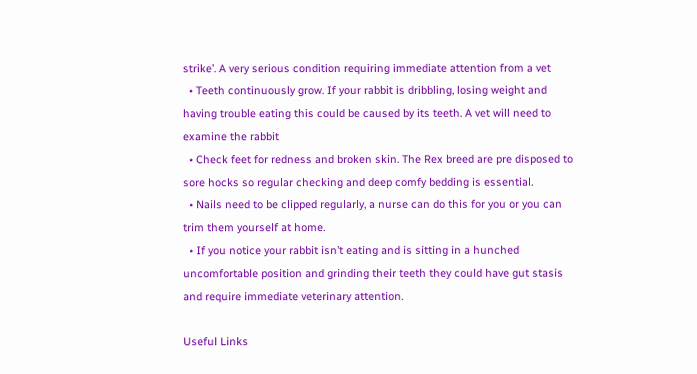strike’. A very serious condition requiring immediate attention from a vet
  • Teeth continuously grow. If your rabbit is dribbling, losing weight and having trouble eating this could be caused by its teeth. A vet will need to examine the rabbit
  • Check feet for redness and broken skin. The Rex breed are pre disposed to sore hocks so regular checking and deep comfy bedding is essential.
  • Nails need to be clipped regularly, a nurse can do this for you or you can trim them yourself at home.
  • If you notice your rabbit isn’t eating and is sitting in a hunched uncomfortable position and grinding their teeth they could have gut stasis and require immediate veterinary attention.

Useful Links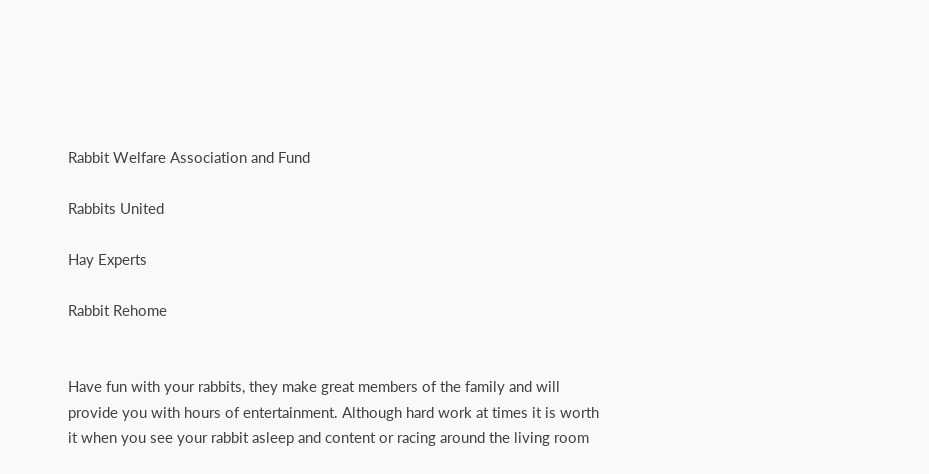Rabbit Welfare Association and Fund

Rabbits United

Hay Experts

Rabbit Rehome


Have fun with your rabbits, they make great members of the family and will provide you with hours of entertainment. Although hard work at times it is worth it when you see your rabbit asleep and content or racing around the living room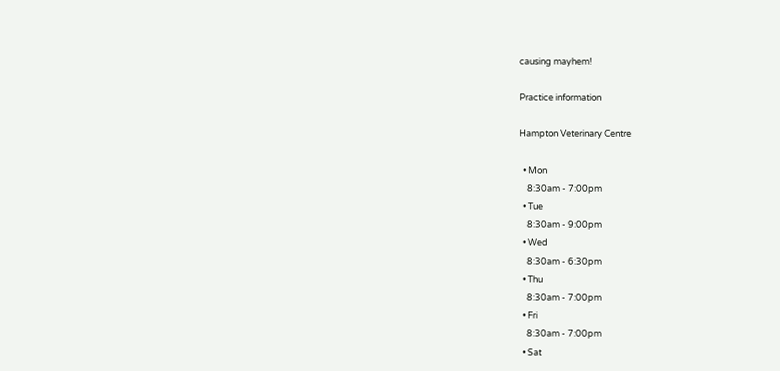causing mayhem!

Practice information

Hampton Veterinary Centre

  • Mon
    8:30am - 7:00pm
  • Tue
    8:30am - 9:00pm
  • Wed
    8:30am - 6:30pm
  • Thu
    8:30am - 7:00pm
  • Fri
    8:30am - 7:00pm
  • Sat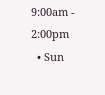9:00am - 2:00pm
  • Sun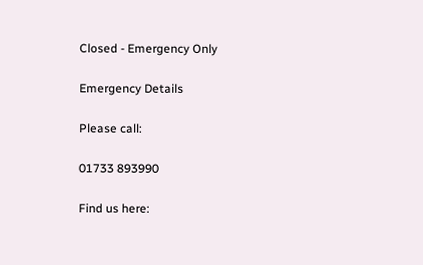Closed - Emergency Only

Emergency Details

Please call:

01733 893990

Find us here: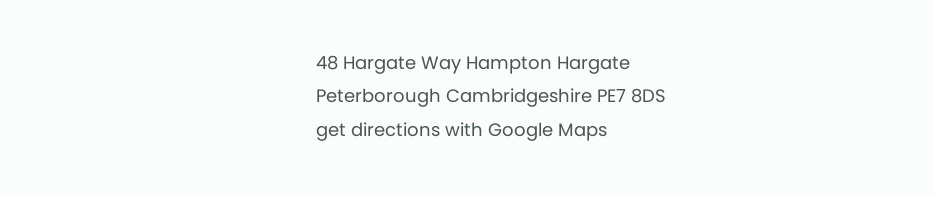48 Hargate Way Hampton Hargate Peterborough Cambridgeshire PE7 8DS
get directions with Google Maps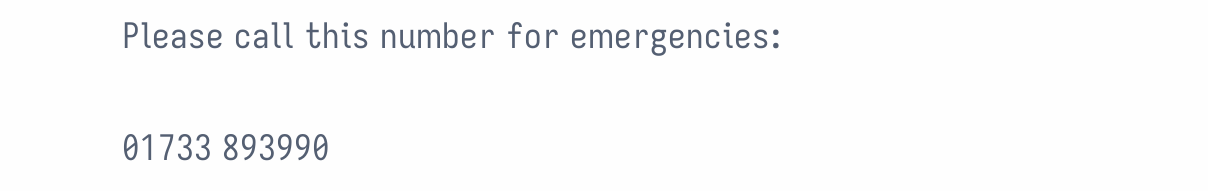Please call this number for emergencies:

01733 893990